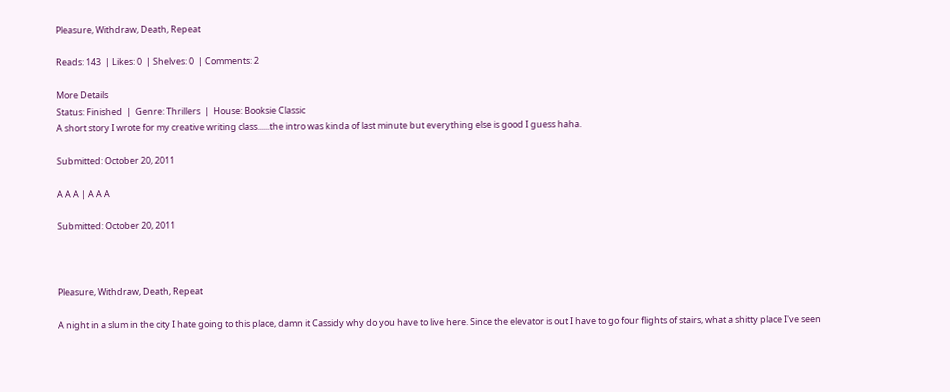Pleasure, Withdraw, Death, Repeat

Reads: 143  | Likes: 0  | Shelves: 0  | Comments: 2

More Details
Status: Finished  |  Genre: Thrillers  |  House: Booksie Classic
A short story I wrote for my creative writing class......the intro was kinda of last minute but everything else is good I guess haha.

Submitted: October 20, 2011

A A A | A A A

Submitted: October 20, 2011



Pleasure, Withdraw, Death, Repeat

A night in a slum in the city I hate going to this place, damn it Cassidy why do you have to live here. Since the elevator is out I have to go four flights of stairs, what a shitty place I've seen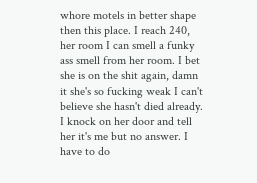whore motels in better shape then this place. I reach 240, her room I can smell a funky ass smell from her room. I bet she is on the shit again, damn it she's so fucking weak I can't believe she hasn't died already. I knock on her door and tell her it's me but no answer. I have to do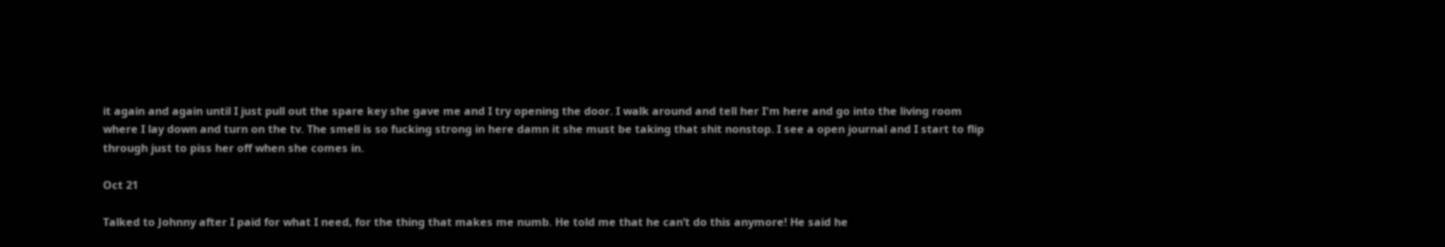it again and again until I just pull out the spare key she gave me and I try opening the door. I walk around and tell her I'm here and go into the living room where I lay down and turn on the tv. The smell is so fucking strong in here damn it she must be taking that shit nonstop. I see a open journal and I start to flip through just to piss her off when she comes in.

Oct 21

Talked to Johnny after I paid for what I need, for the thing that makes me numb. He told me that he can’t do this anymore! He said he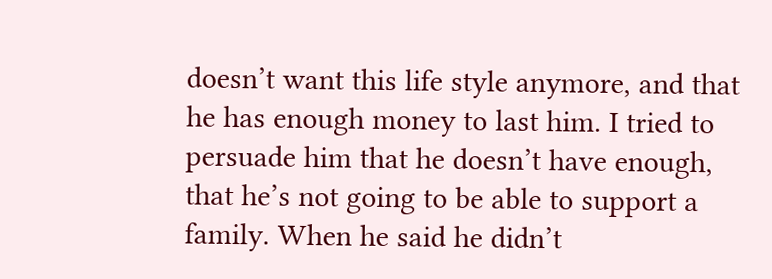doesn’t want this life style anymore, and that he has enough money to last him. I tried to persuade him that he doesn’t have enough, that he’s not going to be able to support a family. When he said he didn’t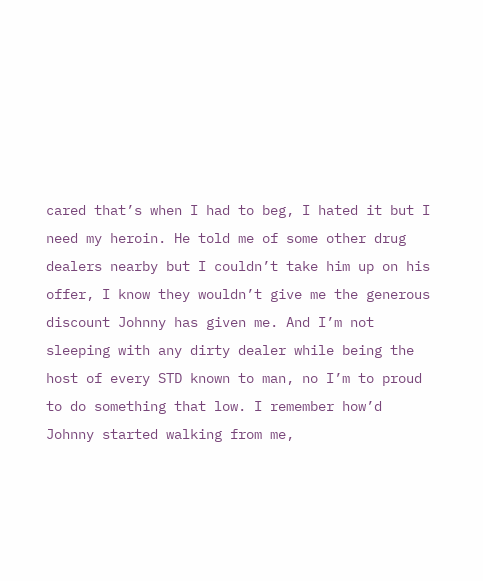cared that’s when I had to beg, I hated it but I need my heroin. He told me of some other drug dealers nearby but I couldn’t take him up on his offer, I know they wouldn’t give me the generous discount Johnny has given me. And I’m not sleeping with any dirty dealer while being the host of every STD known to man, no I’m to proud to do something that low. I remember how’d Johnny started walking from me,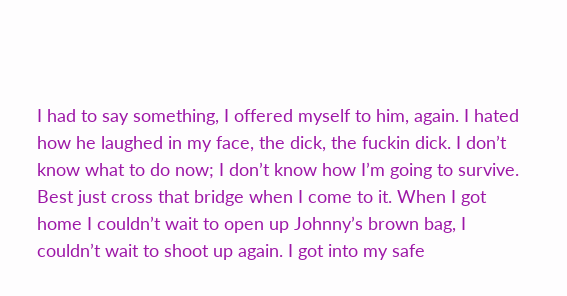I had to say something, I offered myself to him, again. I hated how he laughed in my face, the dick, the fuckin dick. I don’t know what to do now; I don’t know how I’m going to survive. Best just cross that bridge when I come to it. When I got home I couldn’t wait to open up Johnny’s brown bag, I couldn’t wait to shoot up again. I got into my safe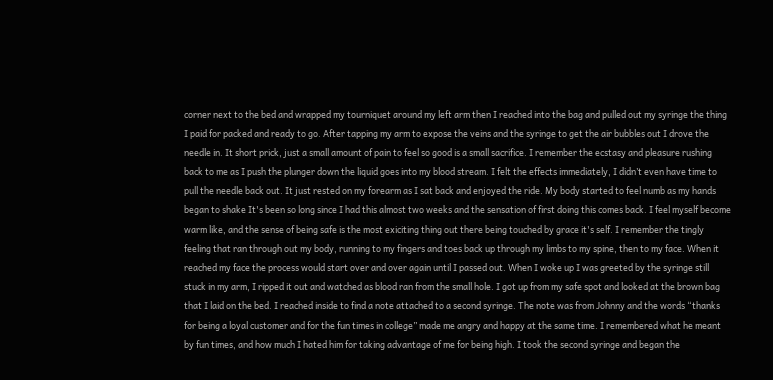corner next to the bed and wrapped my tourniquet around my left arm then I reached into the bag and pulled out my syringe the thing I paid for packed and ready to go. After tapping my arm to expose the veins and the syringe to get the air bubbles out I drove the needle in. It short prick, just a small amount of pain to feel so good is a small sacrifice. I remember the ecstasy and pleasure rushing back to me as I push the plunger down the liquid goes into my blood stream. I felt the effects immediately, I didn’t even have time to pull the needle back out. It just rested on my forearm as I sat back and enjoyed the ride. My body started to feel numb as my hands began to shake It's been so long since I had this almost two weeks and the sensation of first doing this comes back. I feel myself become warm like, and the sense of being safe is the most exiciting thing out there being touched by grace it's self. I remember the tingly feeling that ran through out my body, running to my fingers and toes back up through my limbs to my spine, then to my face. When it reached my face the process would start over and over again until I passed out. When I woke up I was greeted by the syringe still stuck in my arm, I ripped it out and watched as blood ran from the small hole. I got up from my safe spot and looked at the brown bag that I laid on the bed. I reached inside to find a note attached to a second syringe. The note was from Johnny and the words “thanks for being a loyal customer and for the fun times in college” made me angry and happy at the same time. I remembered what he meant by fun times, and how much I hated him for taking advantage of me for being high. I took the second syringe and began the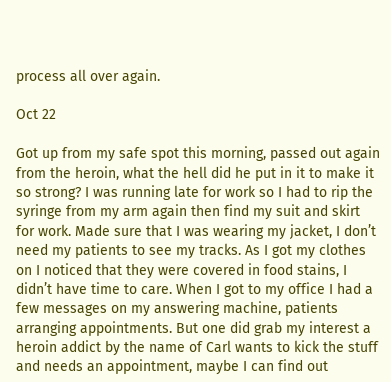process all over again.

Oct 22

Got up from my safe spot this morning, passed out again from the heroin, what the hell did he put in it to make it so strong? I was running late for work so I had to rip the syringe from my arm again then find my suit and skirt for work. Made sure that I was wearing my jacket, I don’t need my patients to see my tracks. As I got my clothes on I noticed that they were covered in food stains, I didn’t have time to care. When I got to my office I had a few messages on my answering machine, patients arranging appointments. But one did grab my interest a heroin addict by the name of Carl wants to kick the stuff and needs an appointment, maybe I can find out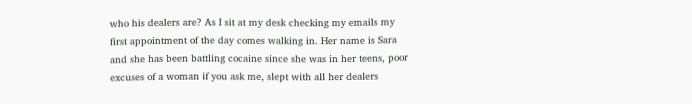who his dealers are? As I sit at my desk checking my emails my first appointment of the day comes walking in. Her name is Sara and she has been battling cocaine since she was in her teens, poor excuses of a woman if you ask me, slept with all her dealers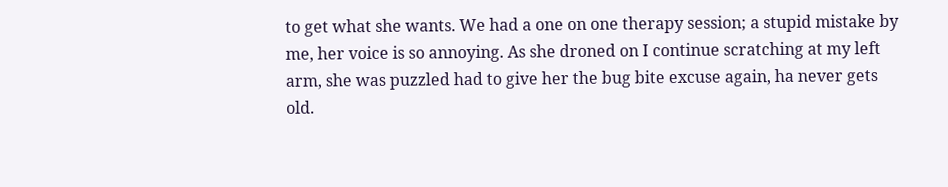to get what she wants. We had a one on one therapy session; a stupid mistake by me, her voice is so annoying. As she droned on I continue scratching at my left arm, she was puzzled had to give her the bug bite excuse again, ha never gets old.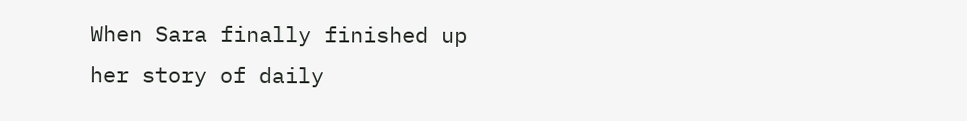When Sara finally finished up her story of daily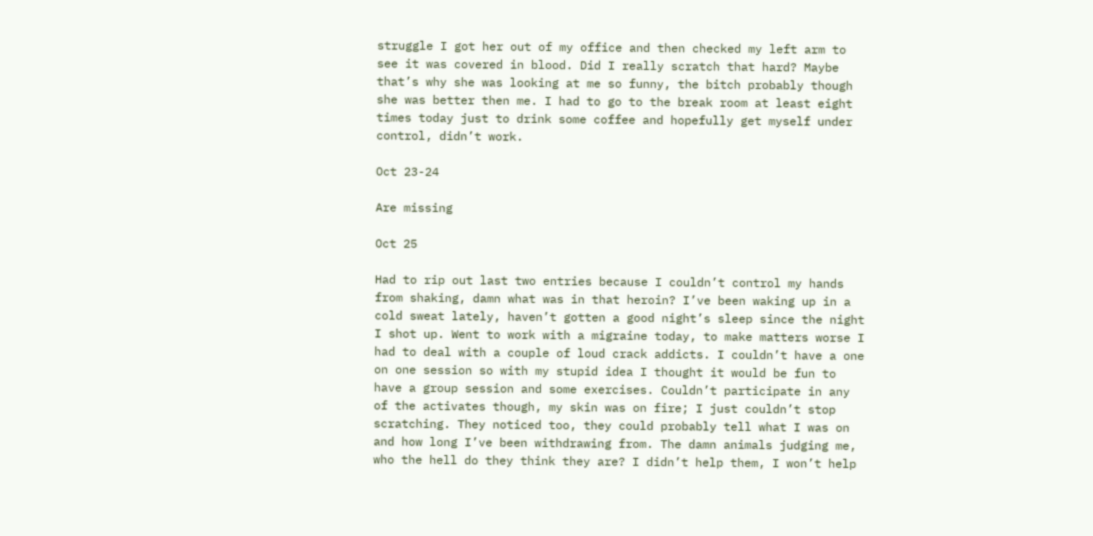struggle I got her out of my office and then checked my left arm to see it was covered in blood. Did I really scratch that hard? Maybe that’s why she was looking at me so funny, the bitch probably though she was better then me. I had to go to the break room at least eight times today just to drink some coffee and hopefully get myself under control, didn’t work.

Oct 23-24

Are missing

Oct 25

Had to rip out last two entries because I couldn’t control my hands from shaking, damn what was in that heroin? I’ve been waking up in a cold sweat lately, haven’t gotten a good night’s sleep since the night I shot up. Went to work with a migraine today, to make matters worse I had to deal with a couple of loud crack addicts. I couldn’t have a one on one session so with my stupid idea I thought it would be fun to have a group session and some exercises. Couldn’t participate in any of the activates though, my skin was on fire; I just couldn’t stop scratching. They noticed too, they could probably tell what I was on and how long I’ve been withdrawing from. The damn animals judging me, who the hell do they think they are? I didn’t help them, I won’t help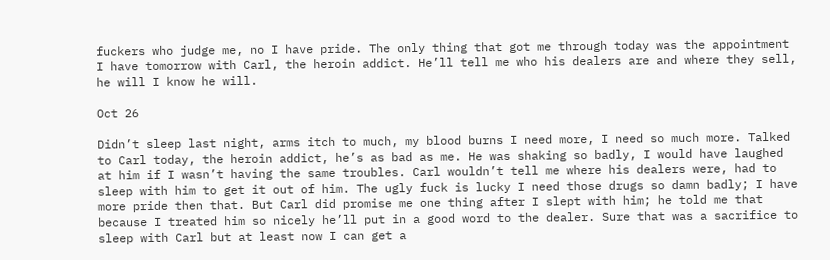fuckers who judge me, no I have pride. The only thing that got me through today was the appointment I have tomorrow with Carl, the heroin addict. He’ll tell me who his dealers are and where they sell, he will I know he will.

Oct 26

Didn’t sleep last night, arms itch to much, my blood burns I need more, I need so much more. Talked to Carl today, the heroin addict, he’s as bad as me. He was shaking so badly, I would have laughed at him if I wasn’t having the same troubles. Carl wouldn’t tell me where his dealers were, had to sleep with him to get it out of him. The ugly fuck is lucky I need those drugs so damn badly; I have more pride then that. But Carl did promise me one thing after I slept with him; he told me that because I treated him so nicely he’ll put in a good word to the dealer. Sure that was a sacrifice to sleep with Carl but at least now I can get a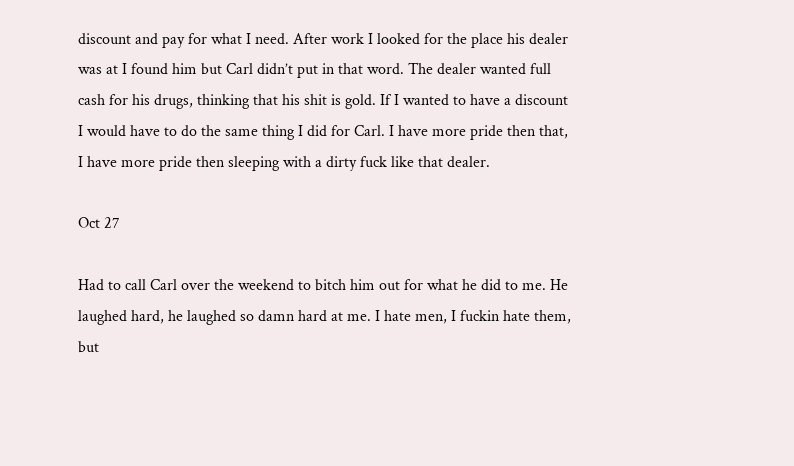discount and pay for what I need. After work I looked for the place his dealer was at I found him but Carl didn’t put in that word. The dealer wanted full cash for his drugs, thinking that his shit is gold. If I wanted to have a discount I would have to do the same thing I did for Carl. I have more pride then that, I have more pride then sleeping with a dirty fuck like that dealer.

Oct 27

Had to call Carl over the weekend to bitch him out for what he did to me. He laughed hard, he laughed so damn hard at me. I hate men, I fuckin hate them, but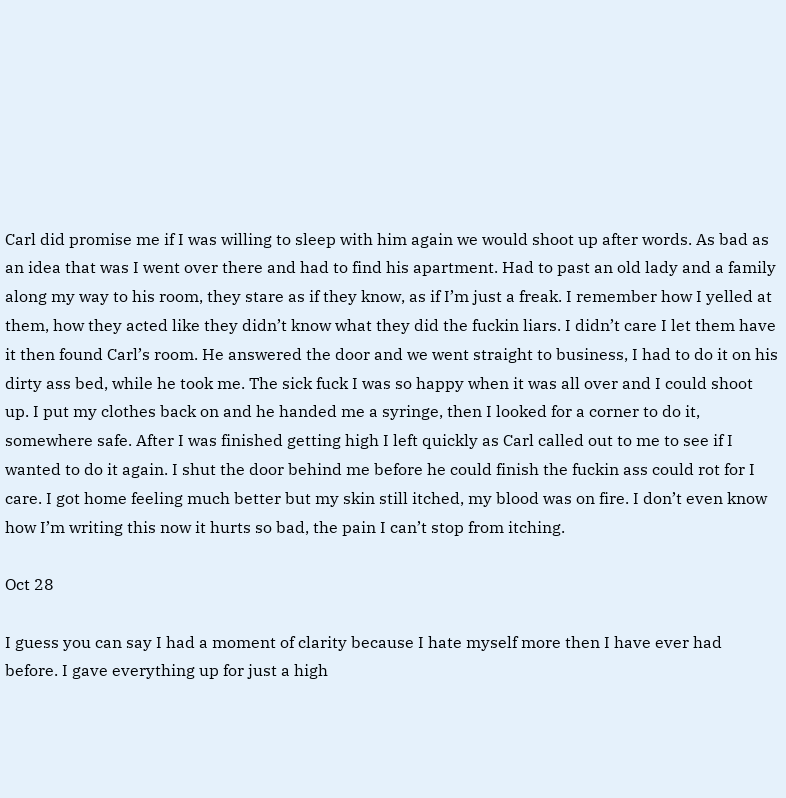Carl did promise me if I was willing to sleep with him again we would shoot up after words. As bad as an idea that was I went over there and had to find his apartment. Had to past an old lady and a family along my way to his room, they stare as if they know, as if I’m just a freak. I remember how I yelled at them, how they acted like they didn’t know what they did the fuckin liars. I didn’t care I let them have it then found Carl’s room. He answered the door and we went straight to business, I had to do it on his dirty ass bed, while he took me. The sick fuck I was so happy when it was all over and I could shoot up. I put my clothes back on and he handed me a syringe, then I looked for a corner to do it, somewhere safe. After I was finished getting high I left quickly as Carl called out to me to see if I wanted to do it again. I shut the door behind me before he could finish the fuckin ass could rot for I care. I got home feeling much better but my skin still itched, my blood was on fire. I don’t even know how I’m writing this now it hurts so bad, the pain I can’t stop from itching.

Oct 28

I guess you can say I had a moment of clarity because I hate myself more then I have ever had before. I gave everything up for just a high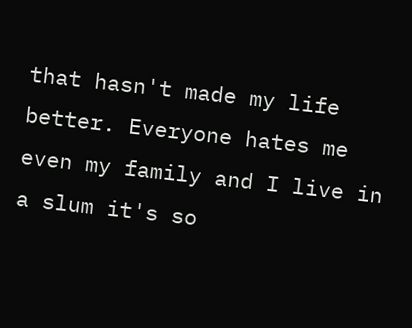that hasn't made my life better. Everyone hates me even my family and I live in a slum it's so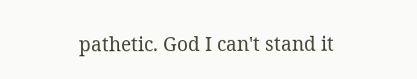pathetic. God I can't stand it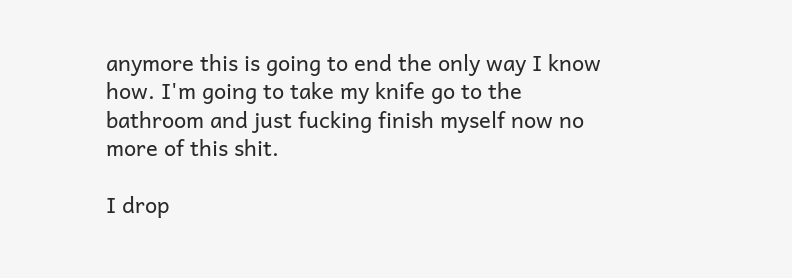anymore this is going to end the only way I know how. I'm going to take my knife go to the bathroom and just fucking finish myself now no more of this shit.

I drop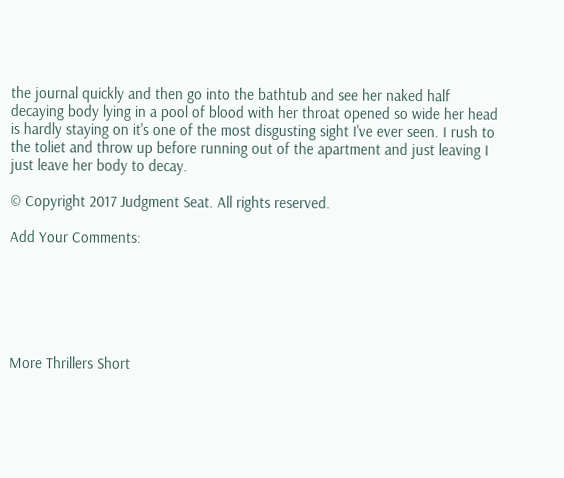the journal quickly and then go into the bathtub and see her naked half decaying body lying in a pool of blood with her throat opened so wide her head is hardly staying on it's one of the most disgusting sight I've ever seen. I rush to the toliet and throw up before running out of the apartment and just leaving I just leave her body to decay.

© Copyright 2017 Judgment Seat. All rights reserved.

Add Your Comments:






More Thrillers Short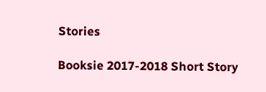Stories

Booksie 2017-2018 Short Story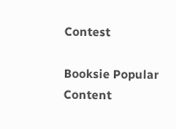Contest

Booksie Popular Content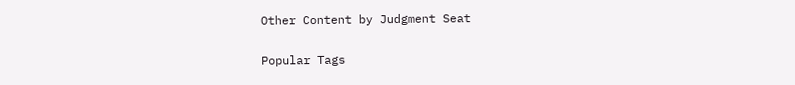Other Content by Judgment Seat

Popular Tags